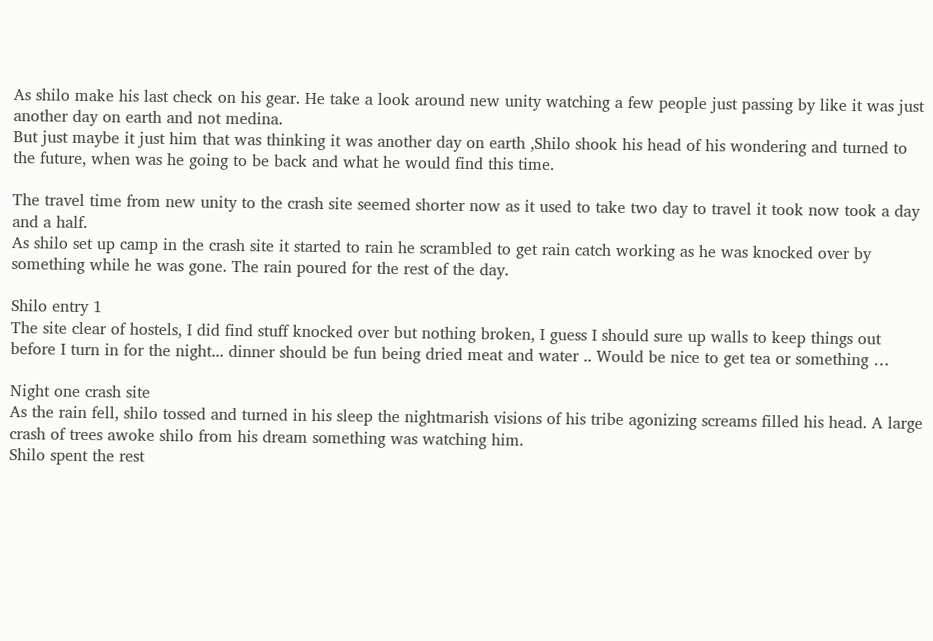As shilo make his last check on his gear. He take a look around new unity watching a few people just passing by like it was just another day on earth and not medina.
But just maybe it just him that was thinking it was another day on earth ,Shilo shook his head of his wondering and turned to the future, when was he going to be back and what he would find this time.

The travel time from new unity to the crash site seemed shorter now as it used to take two day to travel it took now took a day and a half.
As shilo set up camp in the crash site it started to rain he scrambled to get rain catch working as he was knocked over by something while he was gone. The rain poured for the rest of the day.

Shilo entry 1
The site clear of hostels, I did find stuff knocked over but nothing broken, I guess I should sure up walls to keep things out before I turn in for the night... dinner should be fun being dried meat and water .. Would be nice to get tea or something …

Night one crash site
As the rain fell, shilo tossed and turned in his sleep the nightmarish visions of his tribe agonizing screams filled his head. A large crash of trees awoke shilo from his dream something was watching him.
Shilo spent the rest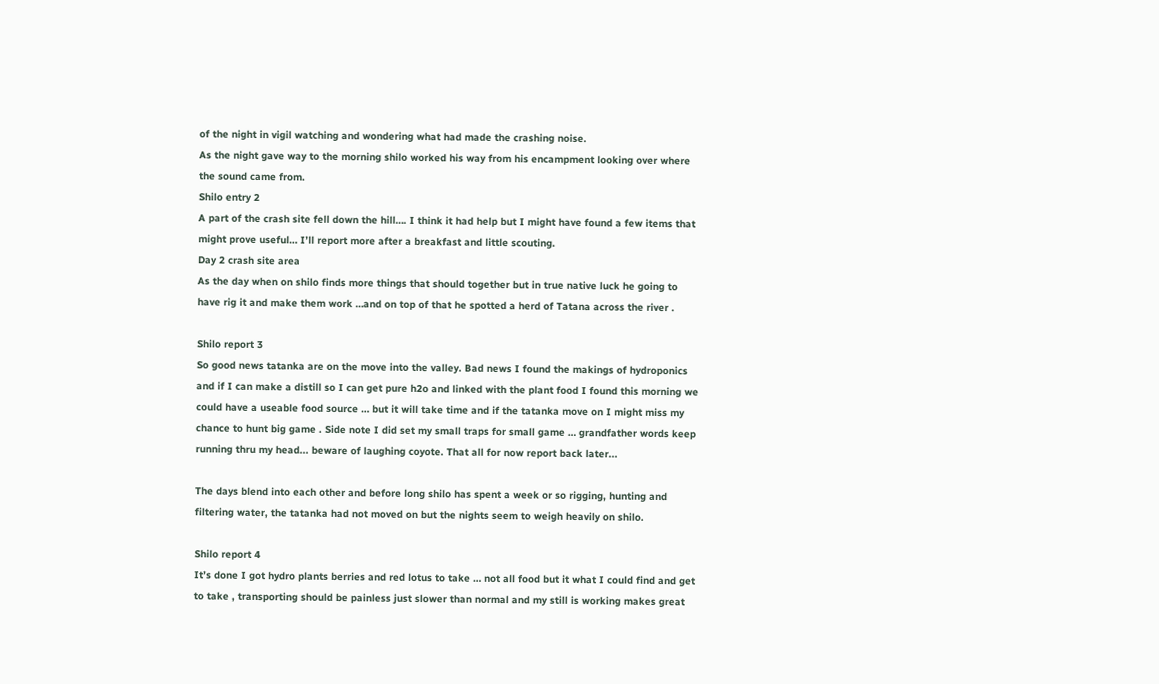of the night in vigil watching and wondering what had made the crashing noise.
As the night gave way to the morning shilo worked his way from his encampment looking over where the sound came from.
Shilo entry 2
A part of the crash site fell down the hill…. I think it had help but I might have found a few items that might prove useful… I’ll report more after a breakfast and little scouting.
Day 2 crash site area
As the day when on shilo finds more things that should together but in true native luck he going to have rig it and make them work …and on top of that he spotted a herd of Tatana across the river .

Shilo report 3
So good news tatanka are on the move into the valley. Bad news I found the makings of hydroponics and if I can make a distill so I can get pure h2o and linked with the plant food I found this morning we could have a useable food source … but it will take time and if the tatanka move on I might miss my chance to hunt big game . Side note I did set my small traps for small game … grandfather words keep running thru my head... beware of laughing coyote. That all for now report back later...

The days blend into each other and before long shilo has spent a week or so rigging, hunting and filtering water, the tatanka had not moved on but the nights seem to weigh heavily on shilo.

Shilo report 4
It’s done I got hydro plants berries and red lotus to take … not all food but it what I could find and get to take , transporting should be painless just slower than normal and my still is working makes great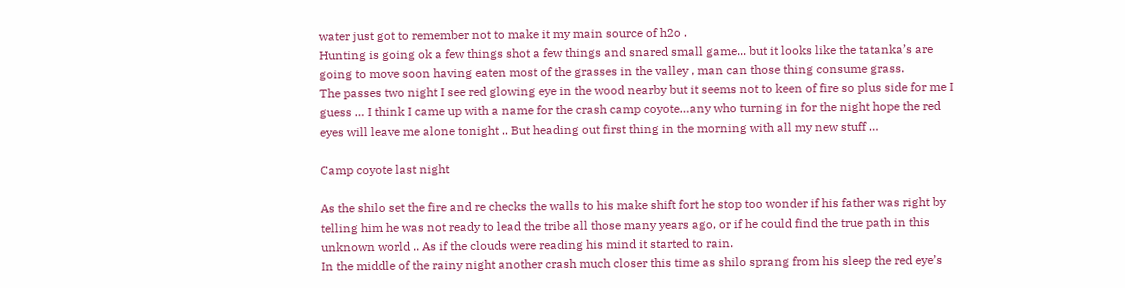water just got to remember not to make it my main source of h2o .
Hunting is going ok a few things shot a few things and snared small game... but it looks like the tatanka’s are going to move soon having eaten most of the grasses in the valley , man can those thing consume grass.
The passes two night I see red glowing eye in the wood nearby but it seems not to keen of fire so plus side for me I guess … I think I came up with a name for the crash camp coyote…any who turning in for the night hope the red eyes will leave me alone tonight .. But heading out first thing in the morning with all my new stuff …

Camp coyote last night

As the shilo set the fire and re checks the walls to his make shift fort he stop too wonder if his father was right by telling him he was not ready to lead the tribe all those many years ago, or if he could find the true path in this unknown world .. As if the clouds were reading his mind it started to rain.
In the middle of the rainy night another crash much closer this time as shilo sprang from his sleep the red eye’s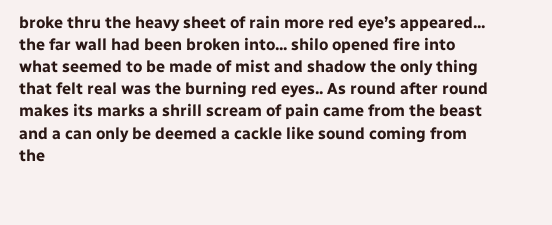broke thru the heavy sheet of rain more red eye’s appeared... the far wall had been broken into... shilo opened fire into what seemed to be made of mist and shadow the only thing that felt real was the burning red eyes.. As round after round makes its marks a shrill scream of pain came from the beast and a can only be deemed a cackle like sound coming from the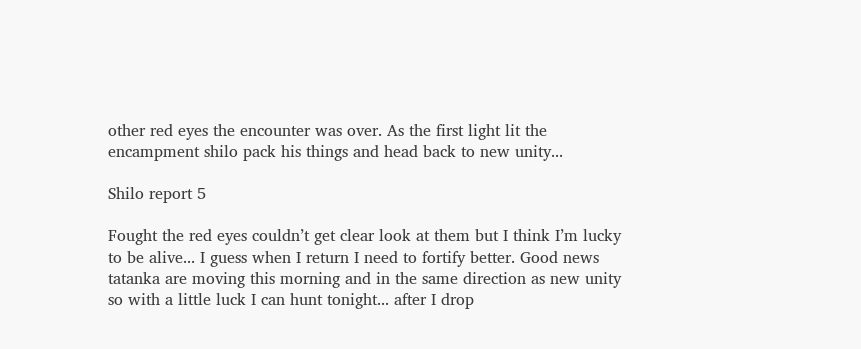other red eyes the encounter was over. As the first light lit the encampment shilo pack his things and head back to new unity...

Shilo report 5

Fought the red eyes couldn’t get clear look at them but I think I’m lucky to be alive... I guess when I return I need to fortify better. Good news tatanka are moving this morning and in the same direction as new unity so with a little luck I can hunt tonight... after I drop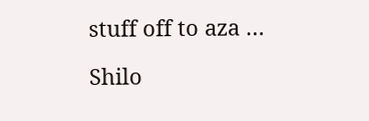stuff off to aza …

Shilo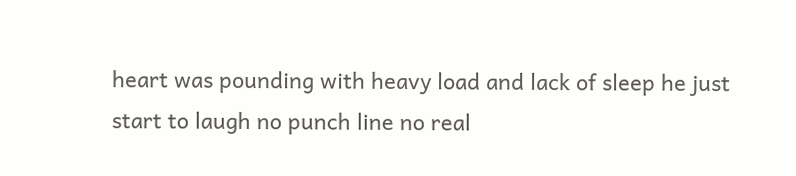heart was pounding with heavy load and lack of sleep he just start to laugh no punch line no real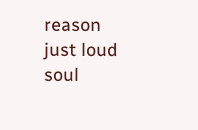reason just loud soul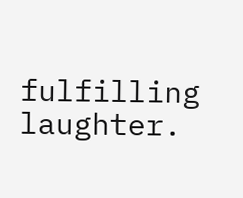fulfilling laughter.